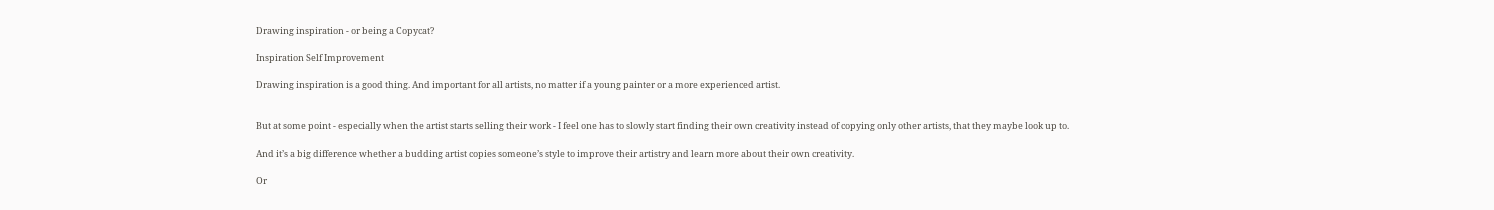Drawing inspiration - or being a Copycat?

Inspiration Self Improvement

Drawing inspiration is a good thing. And important for all artists, no matter if a young painter or a more experienced artist.


But at some point - especially when the artist starts selling their work - I feel one has to slowly start finding their own creativity instead of copying only other artists, that they maybe look up to.

And it’s a big difference whether a budding artist copies someone’s style to improve their artistry and learn more about their own creativity.

Or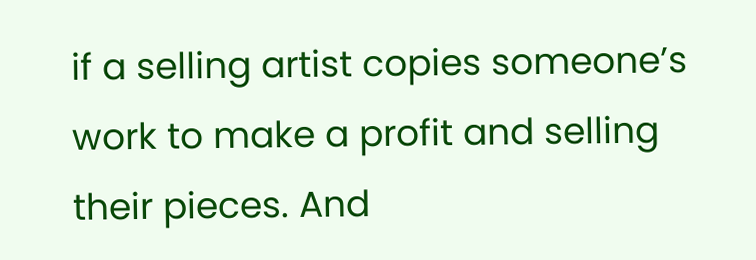if a selling artist copies someone’s work to make a profit and selling their pieces. And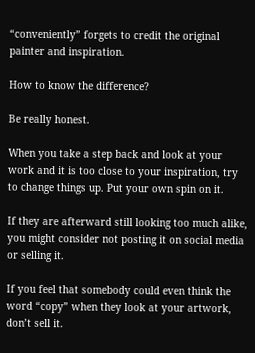“conveniently” forgets to credit the original painter and inspiration.

How to know the difference?

Be really honest.

When you take a step back and look at your work and it is too close to your inspiration, try to change things up. Put your own spin on it.

If they are afterward still looking too much alike, you might consider not posting it on social media or selling it.

If you feel that somebody could even think the word “copy” when they look at your artwork, don’t sell it.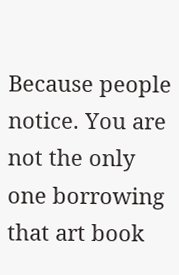Because people notice. You are not the only one borrowing that art book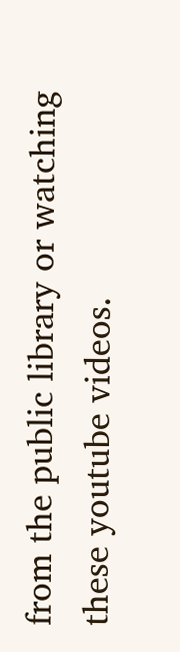from the public library or watching these youtube videos.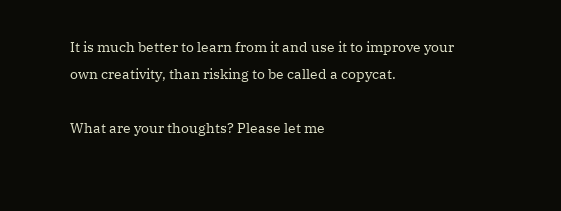It is much better to learn from it and use it to improve your own creativity, than risking to be called a copycat.

What are your thoughts? Please let me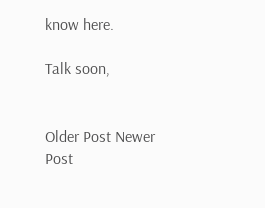know here.

Talk soon,


Older Post Newer Post